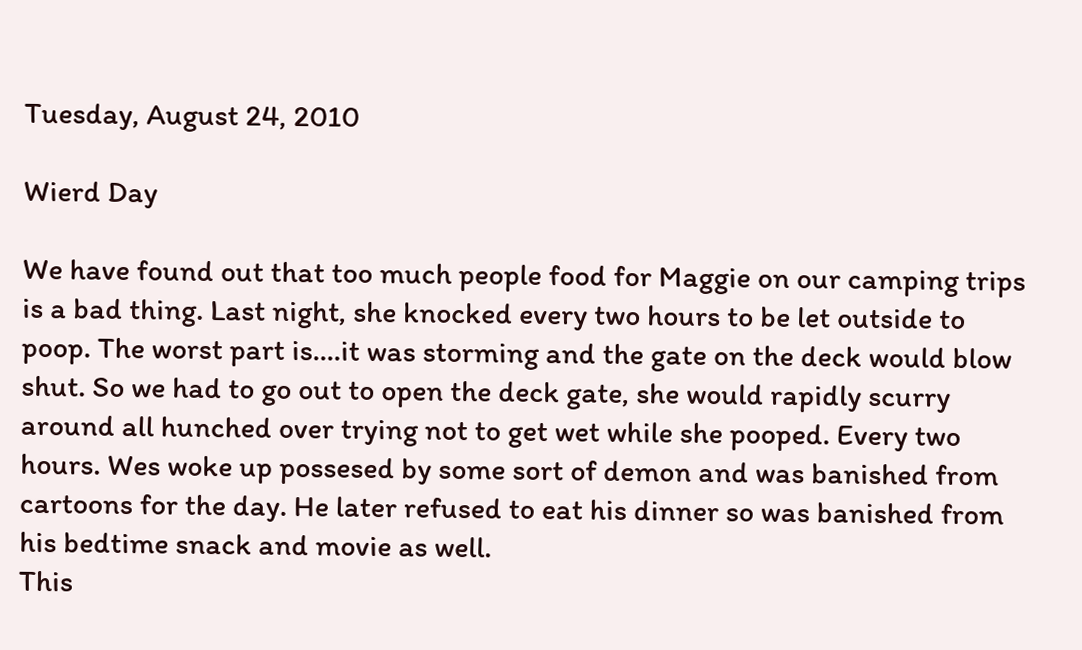Tuesday, August 24, 2010

Wierd Day

We have found out that too much people food for Maggie on our camping trips is a bad thing. Last night, she knocked every two hours to be let outside to poop. The worst part is....it was storming and the gate on the deck would blow shut. So we had to go out to open the deck gate, she would rapidly scurry around all hunched over trying not to get wet while she pooped. Every two hours. Wes woke up possesed by some sort of demon and was banished from cartoons for the day. He later refused to eat his dinner so was banished from his bedtime snack and movie as well.
This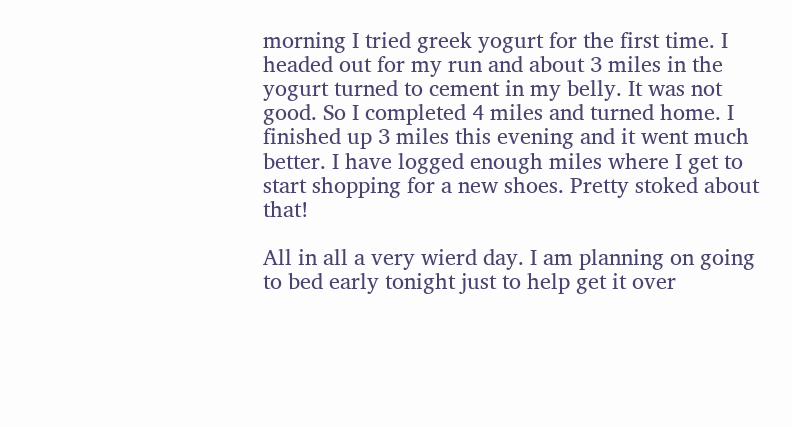morning I tried greek yogurt for the first time. I headed out for my run and about 3 miles in the yogurt turned to cement in my belly. It was not good. So I completed 4 miles and turned home. I finished up 3 miles this evening and it went much better. I have logged enough miles where I get to start shopping for a new shoes. Pretty stoked about that!

All in all a very wierd day. I am planning on going to bed early tonight just to help get it over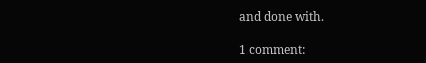and done with.

1 comment: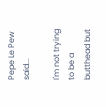Pepe Le Pew said...

I'm not trying to be a butthead but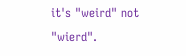it's "weird" not "wierd".